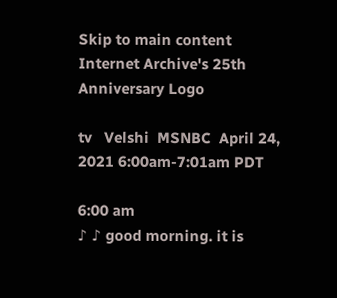Skip to main content
Internet Archive's 25th Anniversary Logo

tv   Velshi  MSNBC  April 24, 2021 6:00am-7:01am PDT

6:00 am
♪ ♪ good morning. it is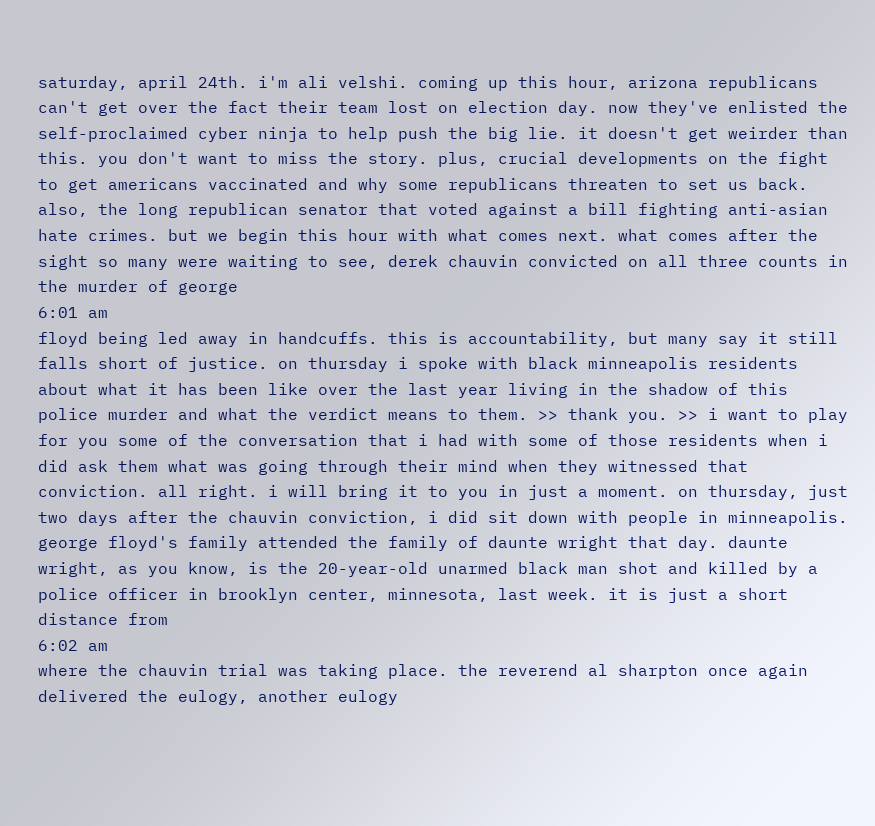saturday, april 24th. i'm ali velshi. coming up this hour, arizona republicans can't get over the fact their team lost on election day. now they've enlisted the self-proclaimed cyber ninja to help push the big lie. it doesn't get weirder than this. you don't want to miss the story. plus, crucial developments on the fight to get americans vaccinated and why some republicans threaten to set us back. also, the long republican senator that voted against a bill fighting anti-asian hate crimes. but we begin this hour with what comes next. what comes after the sight so many were waiting to see, derek chauvin convicted on all three counts in the murder of george
6:01 am
floyd being led away in handcuffs. this is accountability, but many say it still falls short of justice. on thursday i spoke with black minneapolis residents about what it has been like over the last year living in the shadow of this police murder and what the verdict means to them. >> thank you. >> i want to play for you some of the conversation that i had with some of those residents when i did ask them what was going through their mind when they witnessed that conviction. all right. i will bring it to you in just a moment. on thursday, just two days after the chauvin conviction, i did sit down with people in minneapolis. george floyd's family attended the family of daunte wright that day. daunte wright, as you know, is the 20-year-old unarmed black man shot and killed by a police officer in brooklyn center, minnesota, last week. it is just a short distance from
6:02 am
where the chauvin trial was taking place. the reverend al sharpton once again delivered the eulogy, another eulogy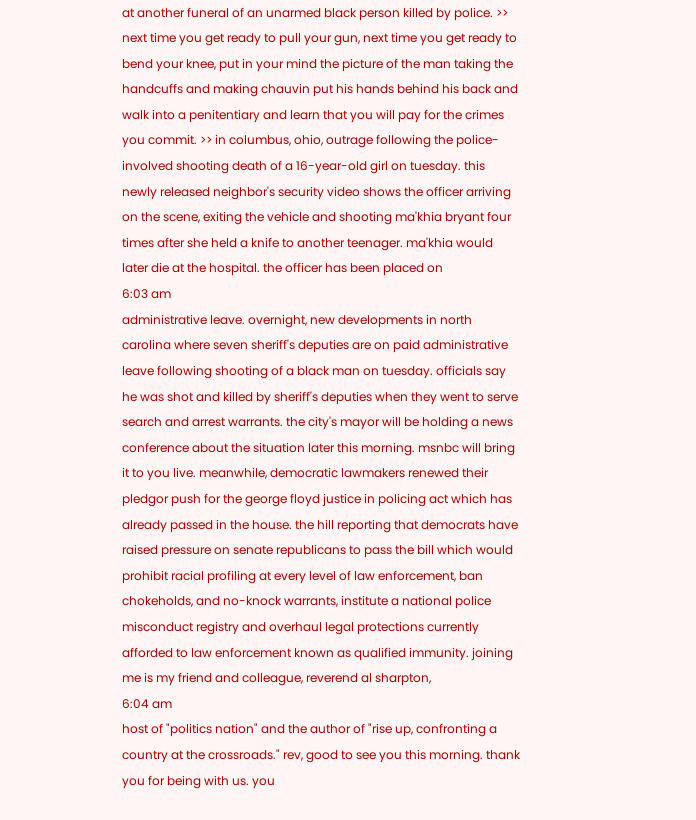at another funeral of an unarmed black person killed by police. >> next time you get ready to pull your gun, next time you get ready to bend your knee, put in your mind the picture of the man taking the handcuffs and making chauvin put his hands behind his back and walk into a penitentiary and learn that you will pay for the crimes you commit. >> in columbus, ohio, outrage following the police-involved shooting death of a 16-year-old girl on tuesday. this newly released neighbor's security video shows the officer arriving on the scene, exiting the vehicle and shooting ma'khia bryant four times after she held a knife to another teenager. ma'khia would later die at the hospital. the officer has been placed on
6:03 am
administrative leave. overnight, new developments in north carolina where seven sheriff's deputies are on paid administrative leave following shooting of a black man on tuesday. officials say he was shot and killed by sheriff's deputies when they went to serve search and arrest warrants. the city's mayor will be holding a news conference about the situation later this morning. msnbc will bring it to you live. meanwhile, democratic lawmakers renewed their pledgor push for the george floyd justice in policing act which has already passed in the house. the hill reporting that democrats have raised pressure on senate republicans to pass the bill which would prohibit racial profiling at every level of law enforcement, ban chokeholds, and no-knock warrants, institute a national police misconduct registry and overhaul legal protections currently afforded to law enforcement known as qualified immunity. joining me is my friend and colleague, reverend al sharpton,
6:04 am
host of "politics nation" and the author of "rise up, confronting a country at the crossroads." rev, good to see you this morning. thank you for being with us. you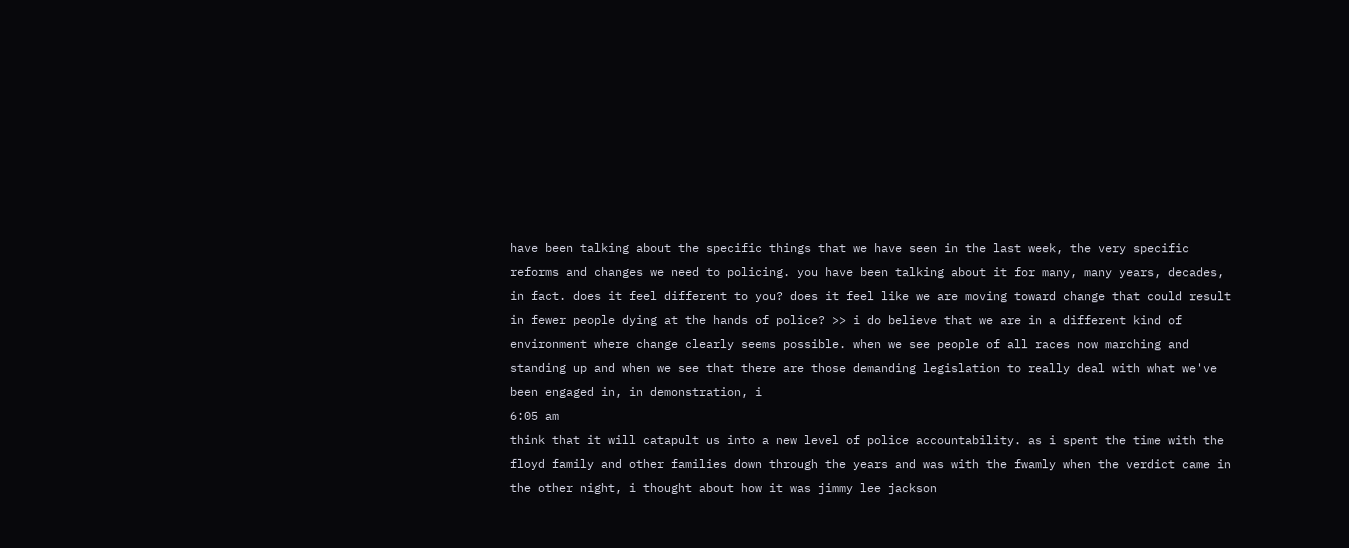have been talking about the specific things that we have seen in the last week, the very specific reforms and changes we need to policing. you have been talking about it for many, many years, decades, in fact. does it feel different to you? does it feel like we are moving toward change that could result in fewer people dying at the hands of police? >> i do believe that we are in a different kind of environment where change clearly seems possible. when we see people of all races now marching and standing up and when we see that there are those demanding legislation to really deal with what we've been engaged in, in demonstration, i
6:05 am
think that it will catapult us into a new level of police accountability. as i spent the time with the floyd family and other families down through the years and was with the fwamly when the verdict came in the other night, i thought about how it was jimmy lee jackson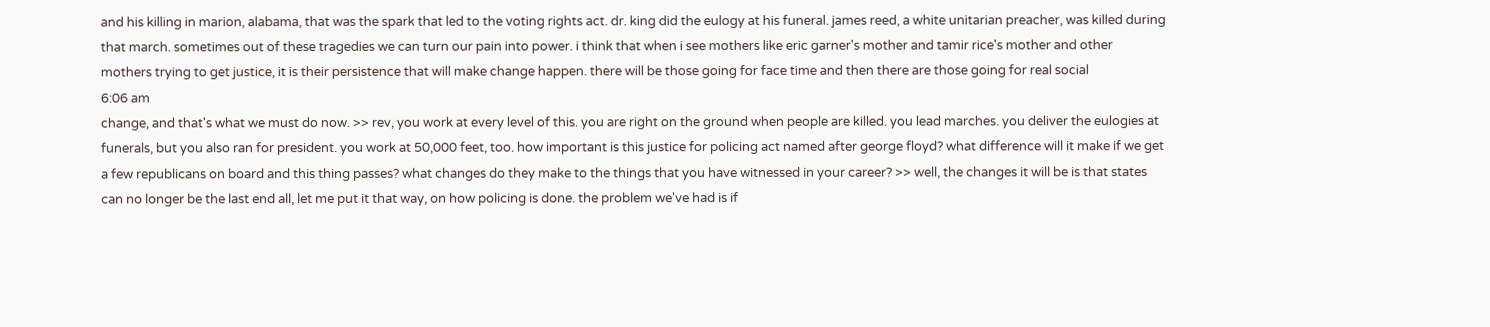and his killing in marion, alabama, that was the spark that led to the voting rights act. dr. king did the eulogy at his funeral. james reed, a white unitarian preacher, was killed during that march. sometimes out of these tragedies we can turn our pain into power. i think that when i see mothers like eric garner's mother and tamir rice's mother and other mothers trying to get justice, it is their persistence that will make change happen. there will be those going for face time and then there are those going for real social
6:06 am
change, and that's what we must do now. >> rev, you work at every level of this. you are right on the ground when people are killed. you lead marches. you deliver the eulogies at funerals, but you also ran for president. you work at 50,000 feet, too. how important is this justice for policing act named after george floyd? what difference will it make if we get a few republicans on board and this thing passes? what changes do they make to the things that you have witnessed in your career? >> well, the changes it will be is that states can no longer be the last end all, let me put it that way, on how policing is done. the problem we've had is if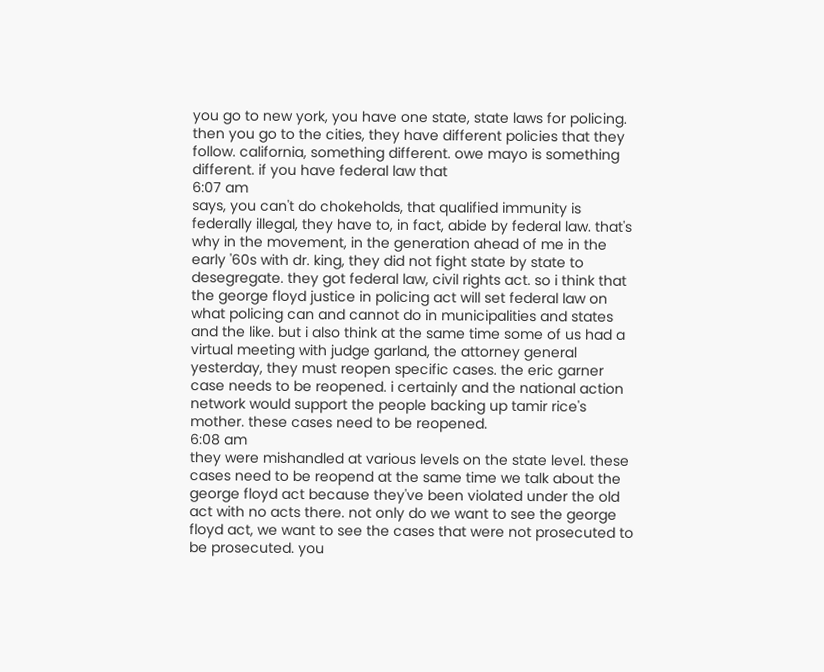you go to new york, you have one state, state laws for policing. then you go to the cities, they have different policies that they follow. california, something different. owe mayo is something different. if you have federal law that
6:07 am
says, you can't do chokeholds, that qualified immunity is federally illegal, they have to, in fact, abide by federal law. that's why in the movement, in the generation ahead of me in the early '60s with dr. king, they did not fight state by state to desegregate. they got federal law, civil rights act. so i think that the george floyd justice in policing act will set federal law on what policing can and cannot do in municipalities and states and the like. but i also think at the same time some of us had a virtual meeting with judge garland, the attorney general yesterday, they must reopen specific cases. the eric garner case needs to be reopened. i certainly and the national action network would support the people backing up tamir rice's mother. these cases need to be reopened.
6:08 am
they were mishandled at various levels on the state level. these cases need to be reopend at the same time we talk about the george floyd act because they've been violated under the old act with no acts there. not only do we want to see the george floyd act, we want to see the cases that were not prosecuted to be prosecuted. you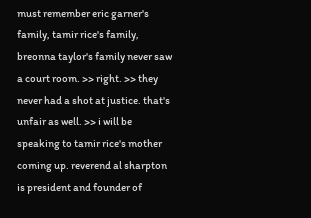must remember eric garner's family, tamir rice's family, breonna taylor's family never saw a court room. >> right. >> they never had a shot at justice. that's unfair as well. >> i will be speaking to tamir rice's mother coming up. reverend al sharpton is president and founder of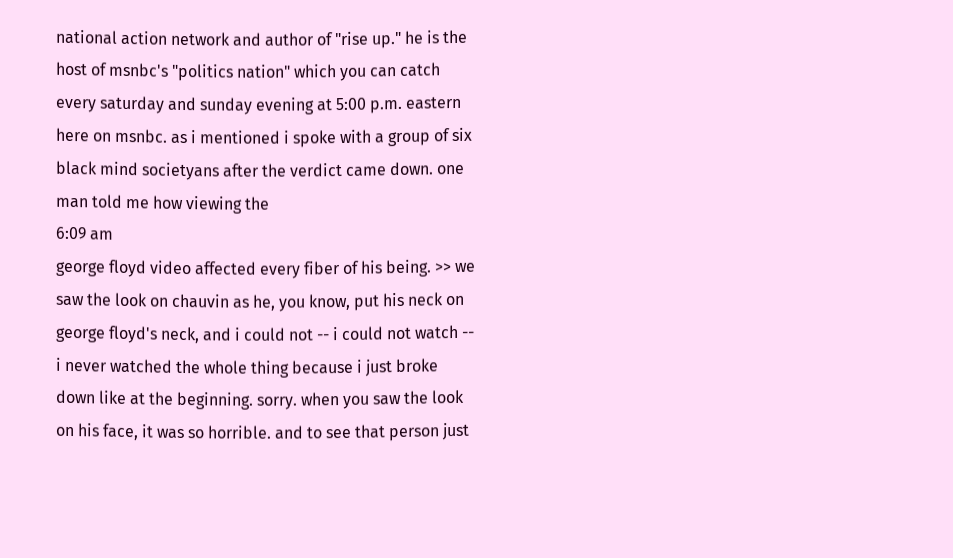national action network and author of "rise up." he is the host of msnbc's "politics nation" which you can catch every saturday and sunday evening at 5:00 p.m. eastern here on msnbc. as i mentioned i spoke with a group of six black mind societyans after the verdict came down. one man told me how viewing the
6:09 am
george floyd video affected every fiber of his being. >> we saw the look on chauvin as he, you know, put his neck on george floyd's neck, and i could not -- i could not watch -- i never watched the whole thing because i just broke down like at the beginning. sorry. when you saw the look on his face, it was so horrible. and to see that person just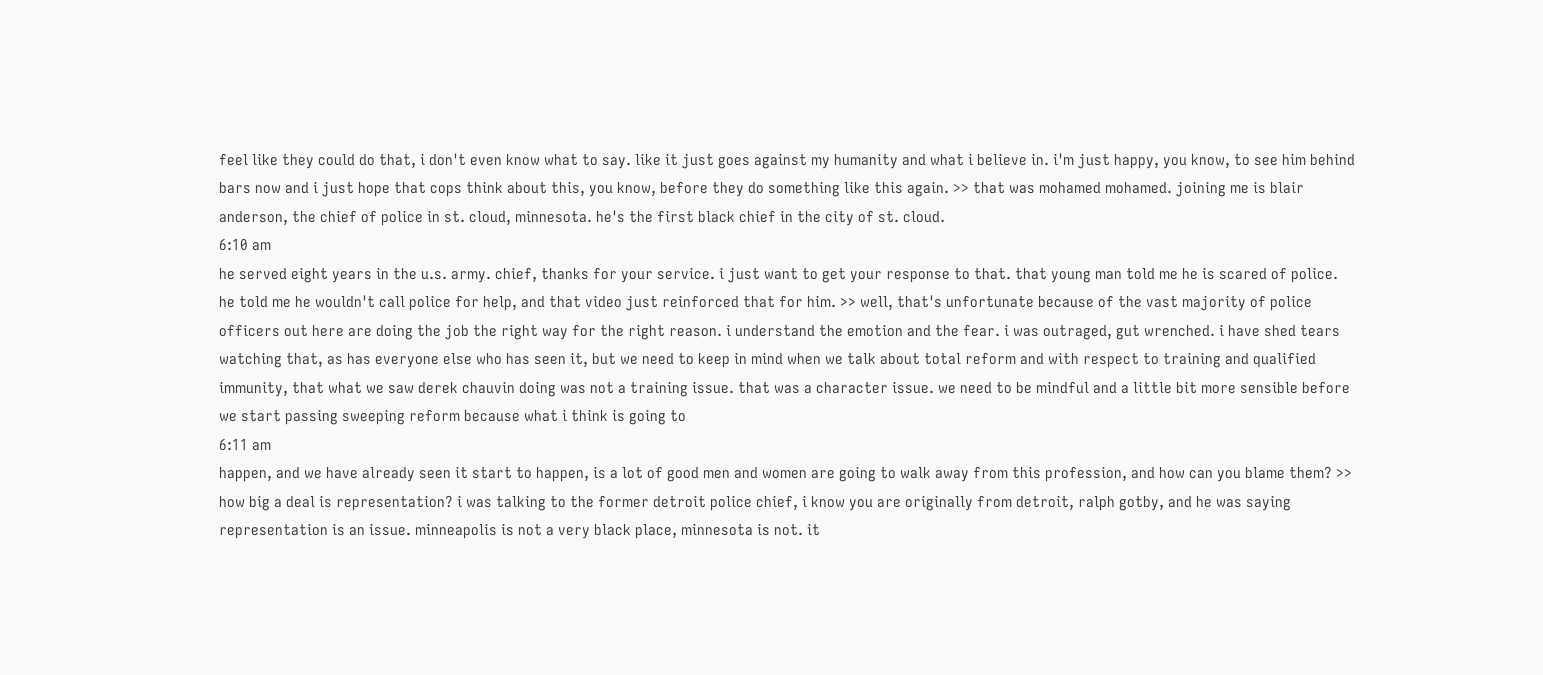feel like they could do that, i don't even know what to say. like it just goes against my humanity and what i believe in. i'm just happy, you know, to see him behind bars now and i just hope that cops think about this, you know, before they do something like this again. >> that was mohamed mohamed. joining me is blair anderson, the chief of police in st. cloud, minnesota. he's the first black chief in the city of st. cloud.
6:10 am
he served eight years in the u.s. army. chief, thanks for your service. i just want to get your response to that. that young man told me he is scared of police. he told me he wouldn't call police for help, and that video just reinforced that for him. >> well, that's unfortunate because of the vast majority of police officers out here are doing the job the right way for the right reason. i understand the emotion and the fear. i was outraged, gut wrenched. i have shed tears watching that, as has everyone else who has seen it, but we need to keep in mind when we talk about total reform and with respect to training and qualified immunity, that what we saw derek chauvin doing was not a training issue. that was a character issue. we need to be mindful and a little bit more sensible before we start passing sweeping reform because what i think is going to
6:11 am
happen, and we have already seen it start to happen, is a lot of good men and women are going to walk away from this profession, and how can you blame them? >> how big a deal is representation? i was talking to the former detroit police chief, i know you are originally from detroit, ralph gotby, and he was saying representation is an issue. minneapolis is not a very black place, minnesota is not. it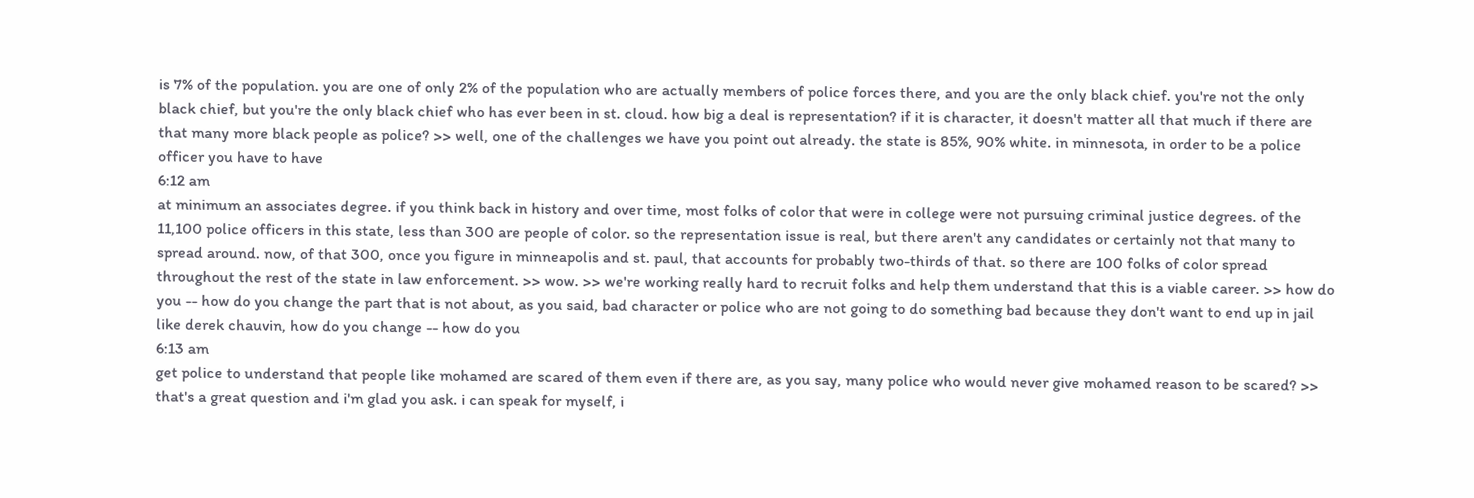is 7% of the population. you are one of only 2% of the population who are actually members of police forces there, and you are the only black chief. you're not the only black chief, but you're the only black chief who has ever been in st. cloud. how big a deal is representation? if it is character, it doesn't matter all that much if there are that many more black people as police? >> well, one of the challenges we have you point out already. the state is 85%, 90% white. in minnesota, in order to be a police officer you have to have
6:12 am
at minimum an associates degree. if you think back in history and over time, most folks of color that were in college were not pursuing criminal justice degrees. of the 11,100 police officers in this state, less than 300 are people of color. so the representation issue is real, but there aren't any candidates or certainly not that many to spread around. now, of that 300, once you figure in minneapolis and st. paul, that accounts for probably two-thirds of that. so there are 100 folks of color spread throughout the rest of the state in law enforcement. >> wow. >> we're working really hard to recruit folks and help them understand that this is a viable career. >> how do you -- how do you change the part that is not about, as you said, bad character or police who are not going to do something bad because they don't want to end up in jail like derek chauvin, how do you change -- how do you
6:13 am
get police to understand that people like mohamed are scared of them even if there are, as you say, many police who would never give mohamed reason to be scared? >> that's a great question and i'm glad you ask. i can speak for myself, i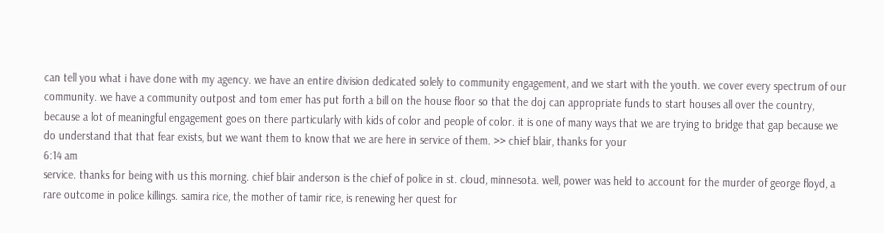can tell you what i have done with my agency. we have an entire division dedicated solely to community engagement, and we start with the youth. we cover every spectrum of our community. we have a community outpost and tom emer has put forth a bill on the house floor so that the doj can appropriate funds to start houses all over the country, because a lot of meaningful engagement goes on there particularly with kids of color and people of color. it is one of many ways that we are trying to bridge that gap because we do understand that that fear exists, but we want them to know that we are here in service of them. >> chief blair, thanks for your
6:14 am
service. thanks for being with us this morning. chief blair anderson is the chief of police in st. cloud, minnesota. well, power was held to account for the murder of george floyd, a rare outcome in police killings. samira rice, the mother of tamir rice, is renewing her quest for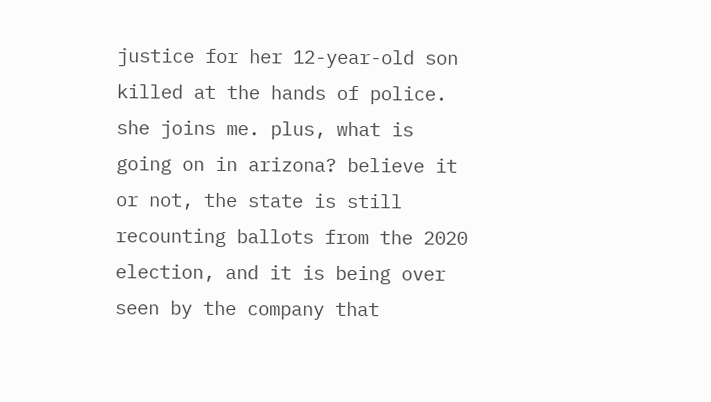justice for her 12-year-old son killed at the hands of police. she joins me. plus, what is going on in arizona? believe it or not, the state is still recounting ballots from the 2020 election, and it is being over seen by the company that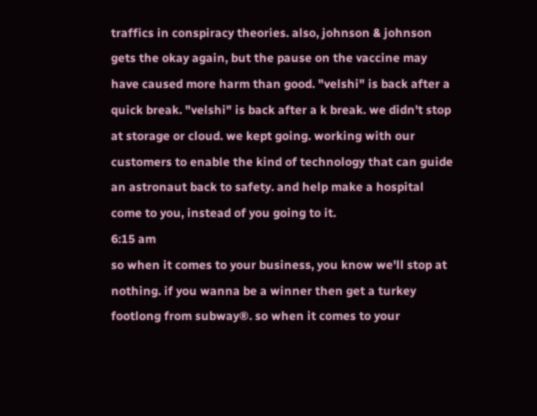traffics in conspiracy theories. also, johnson & johnson gets the okay again, but the pause on the vaccine may have caused more harm than good. "velshi" is back after a quick break. "velshi" is back after a k break. we didn't stop at storage or cloud. we kept going. working with our customers to enable the kind of technology that can guide an astronaut back to safety. and help make a hospital come to you, instead of you going to it.
6:15 am
so when it comes to your business, you know we'll stop at nothing. if you wanna be a winner then get a turkey footlong from subway®. so when it comes to your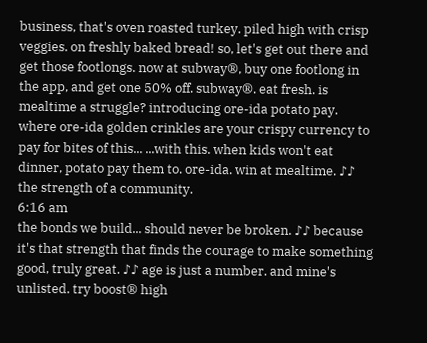business, that's oven roasted turkey. piled high with crisp veggies. on freshly baked bread! so, let's get out there and get those footlongs. now at subway®, buy one footlong in the app, and get one 50% off. subway®. eat fresh. is mealtime a struggle? introducing ore-ida potato pay. where ore-ida golden crinkles are your crispy currency to pay for bites of this... ...with this. when kids won't eat dinner, potato pay them to. ore-ida. win at mealtime. ♪♪ the strength of a community.
6:16 am
the bonds we build... should never be broken. ♪♪ because it's that strength that finds the courage to make something good, truly great. ♪♪ age is just a number. and mine's unlisted. try boost® high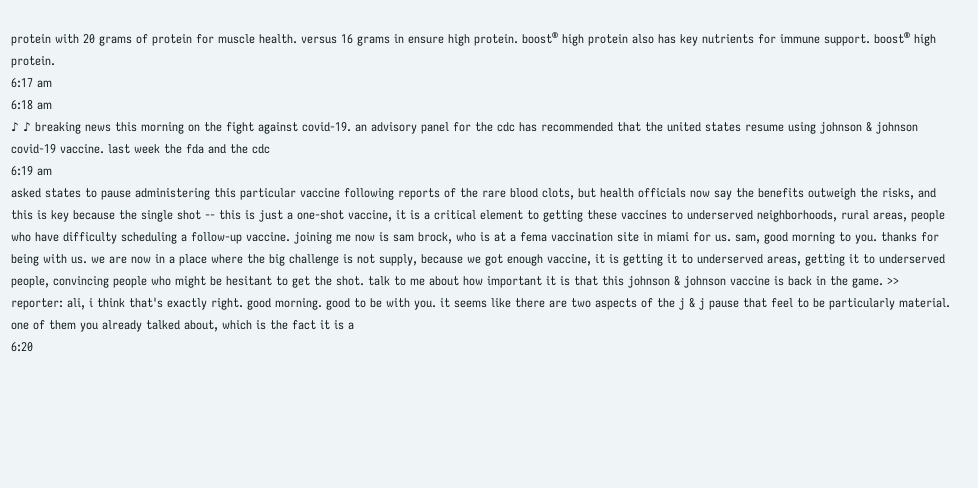protein with 20 grams of protein for muscle health. versus 16 grams in ensure high protein. boost® high protein also has key nutrients for immune support. boost® high protein.
6:17 am
6:18 am
♪ ♪ breaking news this morning on the fight against covid-19. an advisory panel for the cdc has recommended that the united states resume using johnson & johnson covid-19 vaccine. last week the fda and the cdc
6:19 am
asked states to pause administering this particular vaccine following reports of the rare blood clots, but health officials now say the benefits outweigh the risks, and this is key because the single shot -- this is just a one-shot vaccine, it is a critical element to getting these vaccines to underserved neighborhoods, rural areas, people who have difficulty scheduling a follow-up vaccine. joining me now is sam brock, who is at a fema vaccination site in miami for us. sam, good morning to you. thanks for being with us. we are now in a place where the big challenge is not supply, because we got enough vaccine, it is getting it to underserved areas, getting it to underserved people, convincing people who might be hesitant to get the shot. talk to me about how important it is that this johnson & johnson vaccine is back in the game. >> reporter: ali, i think that's exactly right. good morning. good to be with you. it seems like there are two aspects of the j & j pause that feel to be particularly material. one of them you already talked about, which is the fact it is a
6:20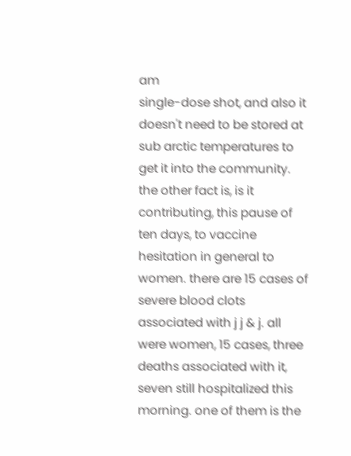am
single-dose shot, and also it doesn't need to be stored at sub arctic temperatures to get it into the community. the other fact is, is it contributing, this pause of ten days, to vaccine hesitation in general to women. there are 15 cases of severe blood clots associated with j j & j. all were women, 15 cases, three deaths associated with it, seven still hospitalized this morning. one of them is the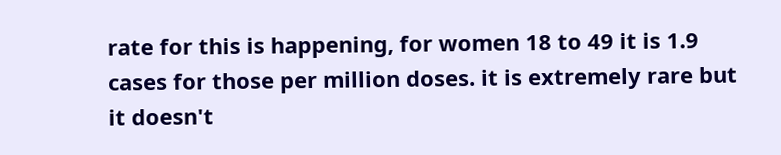rate for this is happening, for women 18 to 49 it is 1.9 cases for those per million doses. it is extremely rare but it doesn't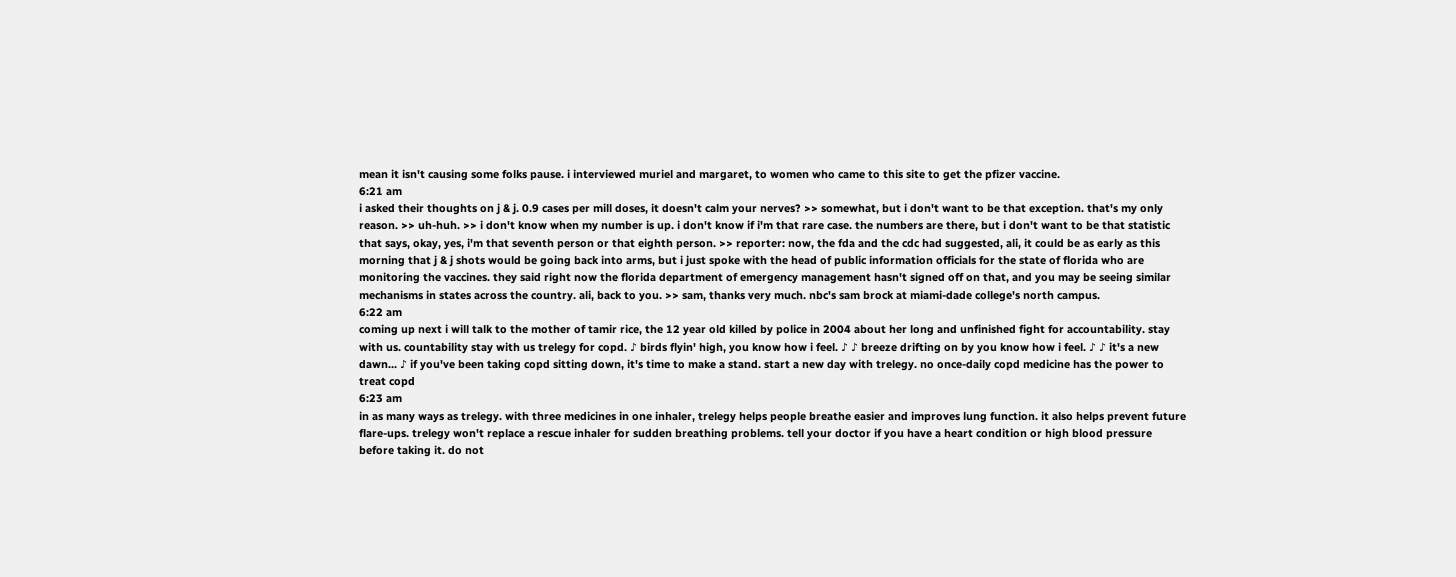mean it isn't causing some folks pause. i interviewed muriel and margaret, to women who came to this site to get the pfizer vaccine.
6:21 am
i asked their thoughts on j & j. 0.9 cases per mill doses, it doesn't calm your nerves? >> somewhat, but i don't want to be that exception. that's my only reason. >> uh-huh. >> i don't know when my number is up. i don't know if i'm that rare case. the numbers are there, but i don't want to be that statistic that says, okay, yes, i'm that seventh person or that eighth person. >> reporter: now, the fda and the cdc had suggested, ali, it could be as early as this morning that j & j shots would be going back into arms, but i just spoke with the head of public information officials for the state of florida who are monitoring the vaccines. they said right now the florida department of emergency management hasn't signed off on that, and you may be seeing similar mechanisms in states across the country. ali, back to you. >> sam, thanks very much. nbc's sam brock at miami-dade college's north campus.
6:22 am
coming up next i will talk to the mother of tamir rice, the 12 year old killed by police in 2004 about her long and unfinished fight for accountability. stay with us. countability stay with us trelegy for copd. ♪ birds flyin' high, you know how i feel. ♪ ♪ breeze drifting on by you know how i feel. ♪ ♪ it's a new dawn... ♪ if you've been taking copd sitting down, it's time to make a stand. start a new day with trelegy. no once-daily copd medicine has the power to treat copd
6:23 am
in as many ways as trelegy. with three medicines in one inhaler, trelegy helps people breathe easier and improves lung function. it also helps prevent future flare-ups. trelegy won't replace a rescue inhaler for sudden breathing problems. tell your doctor if you have a heart condition or high blood pressure before taking it. do not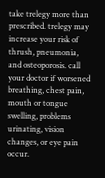take trelegy more than prescribed. trelegy may increase your risk of thrush, pneumonia, and osteoporosis. call your doctor if worsened breathing, chest pain, mouth or tongue swelling, problems urinating, vision changes, or eye pain occur.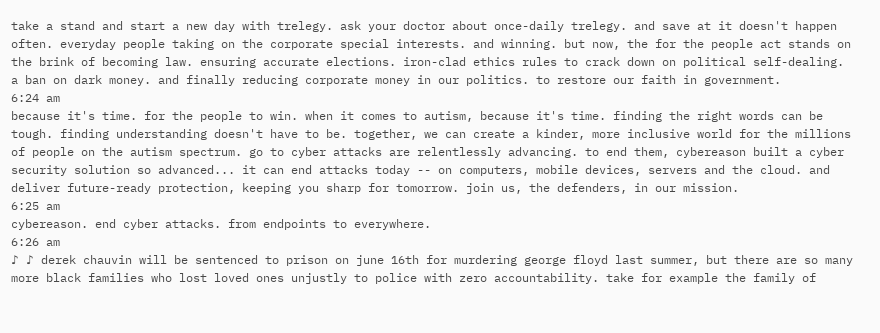take a stand and start a new day with trelegy. ask your doctor about once-daily trelegy. and save at it doesn't happen often. everyday people taking on the corporate special interests. and winning. but now, the for the people act stands on the brink of becoming law. ensuring accurate elections. iron-clad ethics rules to crack down on political self-dealing. a ban on dark money. and finally reducing corporate money in our politics. to restore our faith in government.
6:24 am
because it's time. for the people to win. when it comes to autism, because it's time. finding the right words can be tough. finding understanding doesn't have to be. together, we can create a kinder, more inclusive world for the millions of people on the autism spectrum. go to cyber attacks are relentlessly advancing. to end them, cybereason built a cyber security solution so advanced... it can end attacks today -- on computers, mobile devices, servers and the cloud. and deliver future-ready protection, keeping you sharp for tomorrow. join us, the defenders, in our mission.
6:25 am
cybereason. end cyber attacks. from endpoints to everywhere.
6:26 am
♪ ♪ derek chauvin will be sentenced to prison on june 16th for murdering george floyd last summer, but there are so many more black families who lost loved ones unjustly to police with zero accountability. take for example the family of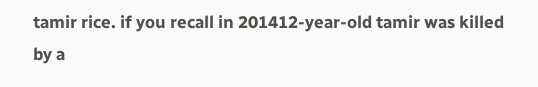tamir rice. if you recall in 201412-year-old tamir was killed by a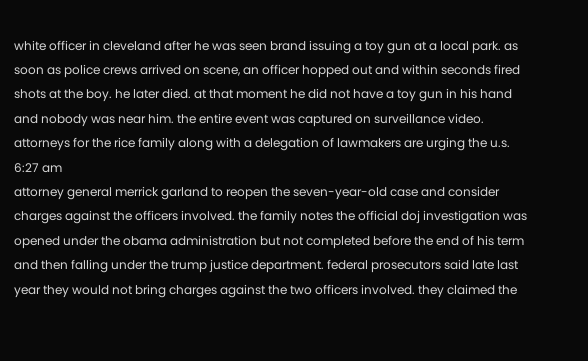white officer in cleveland after he was seen brand issuing a toy gun at a local park. as soon as police crews arrived on scene, an officer hopped out and within seconds fired shots at the boy. he later died. at that moment he did not have a toy gun in his hand and nobody was near him. the entire event was captured on surveillance video. attorneys for the rice family along with a delegation of lawmakers are urging the u.s.
6:27 am
attorney general merrick garland to reopen the seven-year-old case and consider charges against the officers involved. the family notes the official doj investigation was opened under the obama administration but not completed before the end of his term and then falling under the trump justice department. federal prosecutors said late last year they would not bring charges against the two officers involved. they claimed the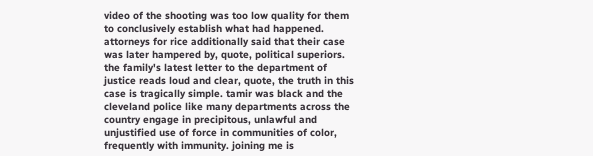video of the shooting was too low quality for them to conclusively establish what had happened. attorneys for rice additionally said that their case was later hampered by, quote, political superiors. the family's latest letter to the department of justice reads loud and clear, quote, the truth in this case is tragically simple. tamir was black and the cleveland police like many departments across the country engage in precipitous, unlawful and unjustified use of force in communities of color, frequently with immunity. joining me is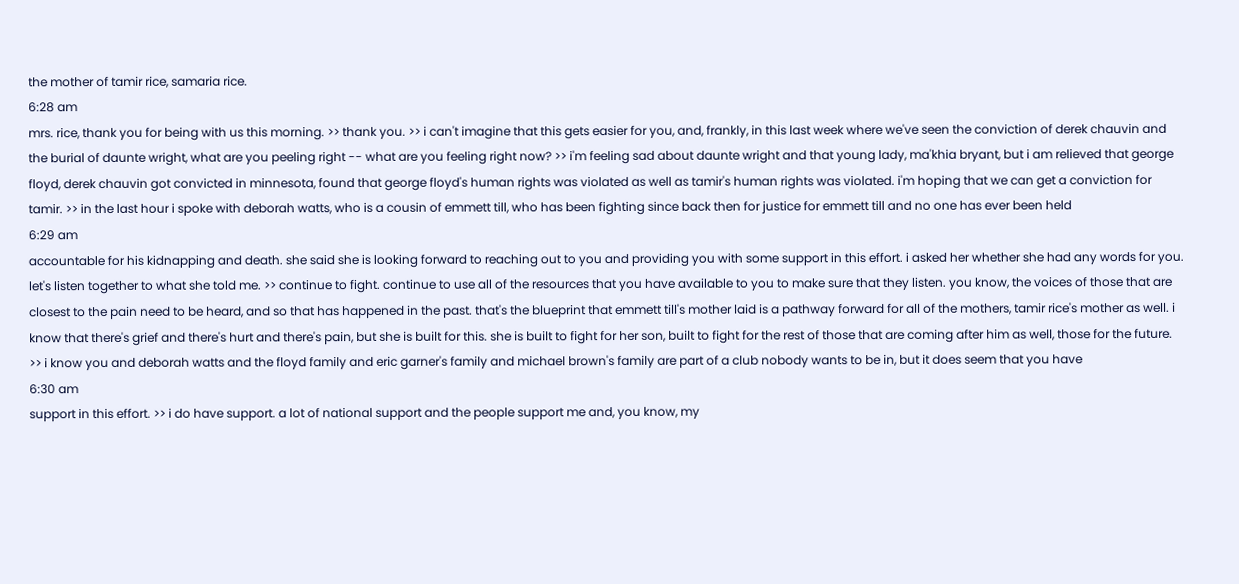the mother of tamir rice, samaria rice.
6:28 am
mrs. rice, thank you for being with us this morning. >> thank you. >> i can't imagine that this gets easier for you, and, frankly, in this last week where we've seen the conviction of derek chauvin and the burial of daunte wright, what are you peeling right -- what are you feeling right now? >> i'm feeling sad about daunte wright and that young lady, ma'khia bryant, but i am relieved that george floyd, derek chauvin got convicted in minnesota, found that george floyd's human rights was violated as well as tamir's human rights was violated. i'm hoping that we can get a conviction for tamir. >> in the last hour i spoke with deborah watts, who is a cousin of emmett till, who has been fighting since back then for justice for emmett till and no one has ever been held
6:29 am
accountable for his kidnapping and death. she said she is looking forward to reaching out to you and providing you with some support in this effort. i asked her whether she had any words for you. let's listen together to what she told me. >> continue to fight. continue to use all of the resources that you have available to you to make sure that they listen. you know, the voices of those that are closest to the pain need to be heard, and so that has happened in the past. that's the blueprint that emmett till's mother laid is a pathway forward for all of the mothers, tamir rice's mother as well. i know that there's grief and there's hurt and there's pain, but she is built for this. she is built to fight for her son, built to fight for the rest of those that are coming after him as well, those for the future. >> i know you and deborah watts and the floyd family and eric garner's family and michael brown's family are part of a club nobody wants to be in, but it does seem that you have
6:30 am
support in this effort. >> i do have support. a lot of national support and the people support me and, you know, my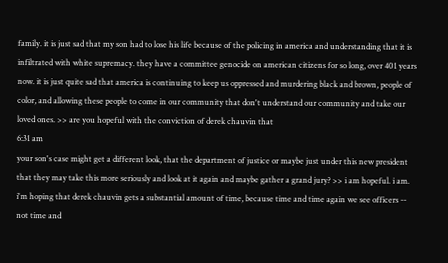family. it is just sad that my son had to lose his life because of the policing in america and understanding that it is infiltrated with white supremacy. they have a committee genocide on american citizens for so long, over 401 years now. it is just quite sad that america is continuing to keep us oppressed and murdering black and brown, people of color, and allowing these people to come in our community that don't understand our community and take our loved ones. >> are you hopeful with the conviction of derek chauvin that
6:31 am
your son's case might get a different look, that the department of justice or maybe just under this new president that they may take this more seriously and look at it again and maybe gather a grand jury? >> i am hopeful. i am. i'm hoping that derek chauvin gets a substantial amount of time, because time and time again we see officers -- not time and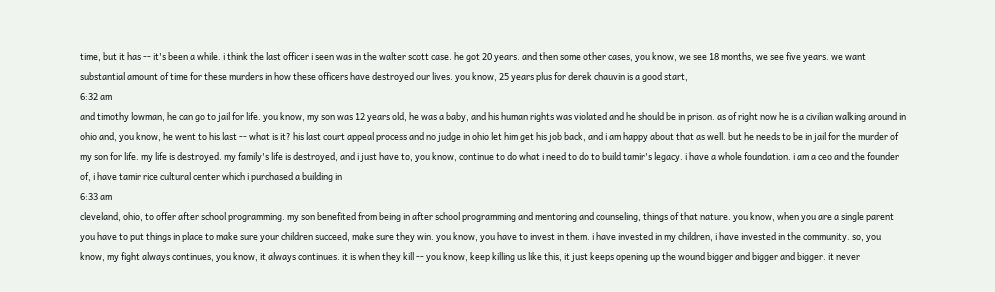time, but it has -- it's been a while. i think the last officer i seen was in the walter scott case. he got 20 years. and then some other cases, you know, we see 18 months, we see five years. we want substantial amount of time for these murders in how these officers have destroyed our lives. you know, 25 years plus for derek chauvin is a good start,
6:32 am
and timothy lowman, he can go to jail for life. you know, my son was 12 years old, he was a baby, and his human rights was violated and he should be in prison. as of right now he is a civilian walking around in ohio and, you know, he went to his last -- what is it? his last court appeal process and no judge in ohio let him get his job back, and i am happy about that as well. but he needs to be in jail for the murder of my son for life. my life is destroyed. my family's life is destroyed, and i just have to, you know, continue to do what i need to do to build tamir's legacy. i have a whole foundation. i am a ceo and the founder of, i have tamir rice cultural center which i purchased a building in
6:33 am
cleveland, ohio, to offer after school programming. my son benefited from being in after school programming and mentoring and counseling, things of that nature. you know, when you are a single parent you have to put things in place to make sure your children succeed, make sure they win. you know, you have to invest in them. i have invested in my children, i have invested in the community. so, you know, my fight always continues, you know, it always continues. it is when they kill -- you know, keep killing us like this, it just keeps opening up the wound bigger and bigger and bigger. it never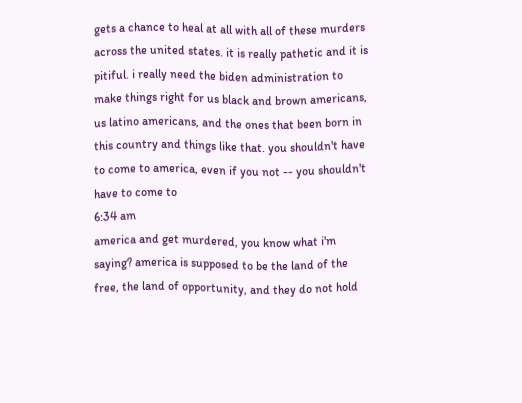gets a chance to heal at all with all of these murders across the united states. it is really pathetic and it is pitiful. i really need the biden administration to make things right for us black and brown americans, us latino americans, and the ones that been born in this country and things like that. you shouldn't have to come to america, even if you not -- you shouldn't have to come to
6:34 am
america and get murdered, you know what i'm saying? america is supposed to be the land of the free, the land of opportunity, and they do not hold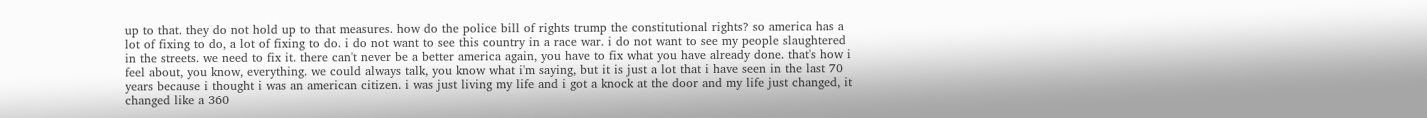up to that. they do not hold up to that measures. how do the police bill of rights trump the constitutional rights? so america has a lot of fixing to do, a lot of fixing to do. i do not want to see this country in a race war. i do not want to see my people slaughtered in the streets. we need to fix it. there can't never be a better america again, you have to fix what you have already done. that's how i feel about, you know, everything. we could always talk, you know what i'm saying, but it is just a lot that i have seen in the last 70 years because i thought i was an american citizen. i was just living my life and i got a knock at the door and my life just changed, it changed like a 360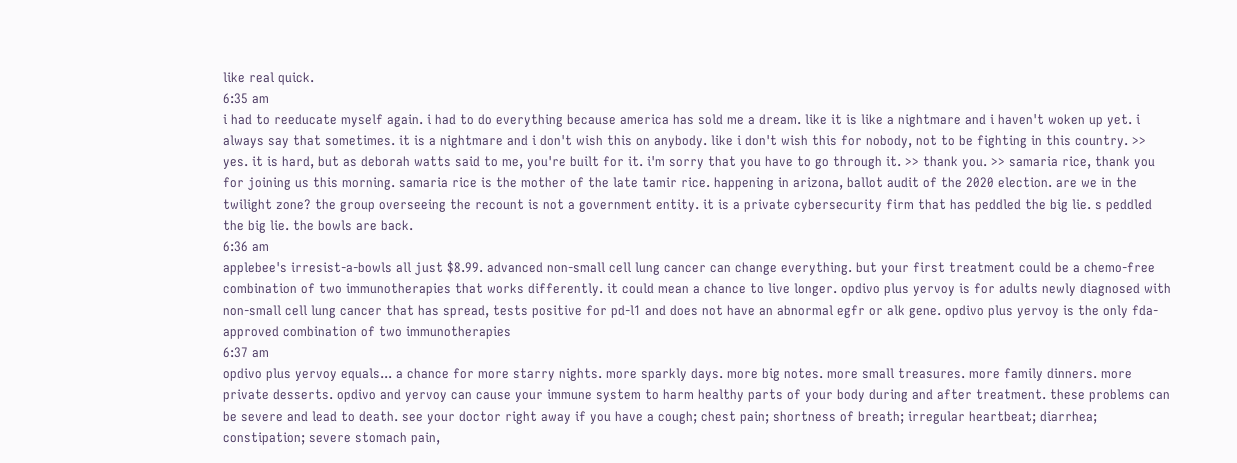like real quick.
6:35 am
i had to reeducate myself again. i had to do everything because america has sold me a dream. like it is like a nightmare and i haven't woken up yet. i always say that sometimes. it is a nightmare and i don't wish this on anybody. like i don't wish this for nobody, not to be fighting in this country. >> yes. it is hard, but as deborah watts said to me, you're built for it. i'm sorry that you have to go through it. >> thank you. >> samaria rice, thank you for joining us this morning. samaria rice is the mother of the late tamir rice. happening in arizona, ballot audit of the 2020 election. are we in the twilight zone? the group overseeing the recount is not a government entity. it is a private cybersecurity firm that has peddled the big lie. s peddled the big lie. the bowls are back.
6:36 am
applebee's irresist-a-bowls all just $8.99. advanced non-small cell lung cancer can change everything. but your first treatment could be a chemo-free combination of two immunotherapies that works differently. it could mean a chance to live longer. opdivo plus yervoy is for adults newly diagnosed with non-small cell lung cancer that has spread, tests positive for pd-l1 and does not have an abnormal egfr or alk gene. opdivo plus yervoy is the only fda-approved combination of two immunotherapies
6:37 am
opdivo plus yervoy equals... a chance for more starry nights. more sparkly days. more big notes. more small treasures. more family dinners. more private desserts. opdivo and yervoy can cause your immune system to harm healthy parts of your body during and after treatment. these problems can be severe and lead to death. see your doctor right away if you have a cough; chest pain; shortness of breath; irregular heartbeat; diarrhea; constipation; severe stomach pain,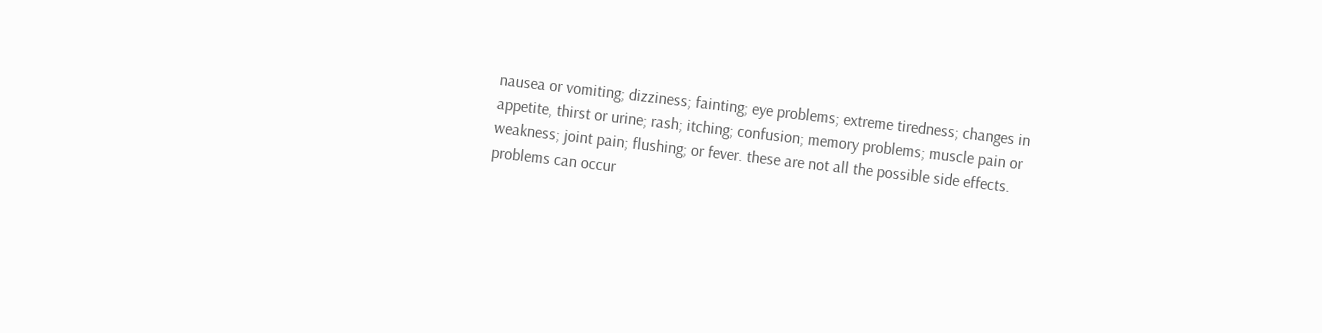nausea or vomiting; dizziness; fainting; eye problems; extreme tiredness; changes in appetite, thirst or urine; rash; itching; confusion; memory problems; muscle pain or weakness; joint pain; flushing; or fever. these are not all the possible side effects. problems can occur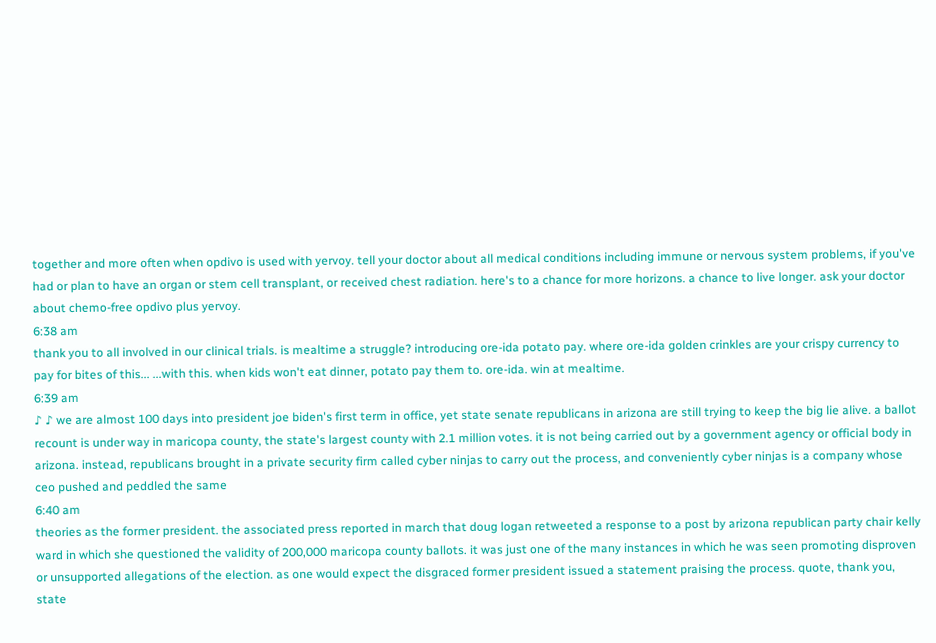together and more often when opdivo is used with yervoy. tell your doctor about all medical conditions including immune or nervous system problems, if you've had or plan to have an organ or stem cell transplant, or received chest radiation. here's to a chance for more horizons. a chance to live longer. ask your doctor about chemo-free opdivo plus yervoy.
6:38 am
thank you to all involved in our clinical trials. is mealtime a struggle? introducing ore-ida potato pay. where ore-ida golden crinkles are your crispy currency to pay for bites of this... ...with this. when kids won't eat dinner, potato pay them to. ore-ida. win at mealtime.
6:39 am
♪ ♪ we are almost 100 days into president joe biden's first term in office, yet state senate republicans in arizona are still trying to keep the big lie alive. a ballot recount is under way in maricopa county, the state's largest county with 2.1 million votes. it is not being carried out by a government agency or official body in arizona. instead, republicans brought in a private security firm called cyber ninjas to carry out the process, and conveniently cyber ninjas is a company whose ceo pushed and peddled the same
6:40 am
theories as the former president. the associated press reported in march that doug logan retweeted a response to a post by arizona republican party chair kelly ward in which she questioned the validity of 200,000 maricopa county ballots. it was just one of the many instances in which he was seen promoting disproven or unsupported allegations of the election. as one would expect the disgraced former president issued a statement praising the process. quote, thank you, state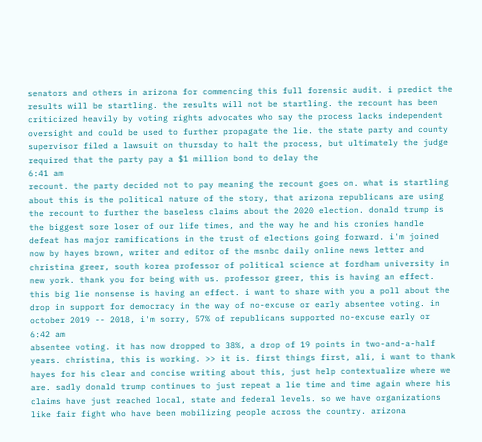senators and others in arizona for commencing this full forensic audit. i predict the results will be startling. the results will not be startling. the recount has been criticized heavily by voting rights advocates who say the process lacks independent oversight and could be used to further propagate the lie. the state party and county supervisor filed a lawsuit on thursday to halt the process, but ultimately the judge required that the party pay a $1 million bond to delay the
6:41 am
recount. the party decided not to pay meaning the recount goes on. what is startling about this is the political nature of the story, that arizona republicans are using the recount to further the baseless claims about the 2020 election. donald trump is the biggest sore loser of our life times, and the way he and his cronies handle defeat has major ramifications in the trust of elections going forward. i'm joined now by hayes brown, writer and editor of the msnbc daily online news letter and christina greer, south korea professor of political science at fordham university in new york. thank you for being with us. professor greer, this is having an effect. this big lie nonsense is having an effect. i want to share with you a poll about the drop in support for democracy in the way of no-excuse or early absentee voting. in october 2019 -- 2018, i'm sorry, 57% of republicans supported no-excuse early or
6:42 am
absentee voting. it has now dropped to 38%, a drop of 19 points in two-and-a-half years. christina, this is working. >> it is. first things first, ali, i want to thank hayes for his clear and concise writing about this, just help contextualize where we are. sadly donald trump continues to just repeat a lie time and time again where his claims have just reached local, state and federal levels. so we have organizations like fair fight who have been mobilizing people across the country. arizona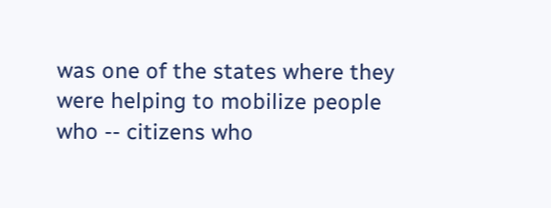was one of the states where they were helping to mobilize people who -- citizens who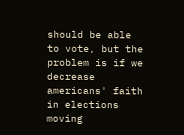should be able to vote, but the problem is if we decrease americans' faith in elections moving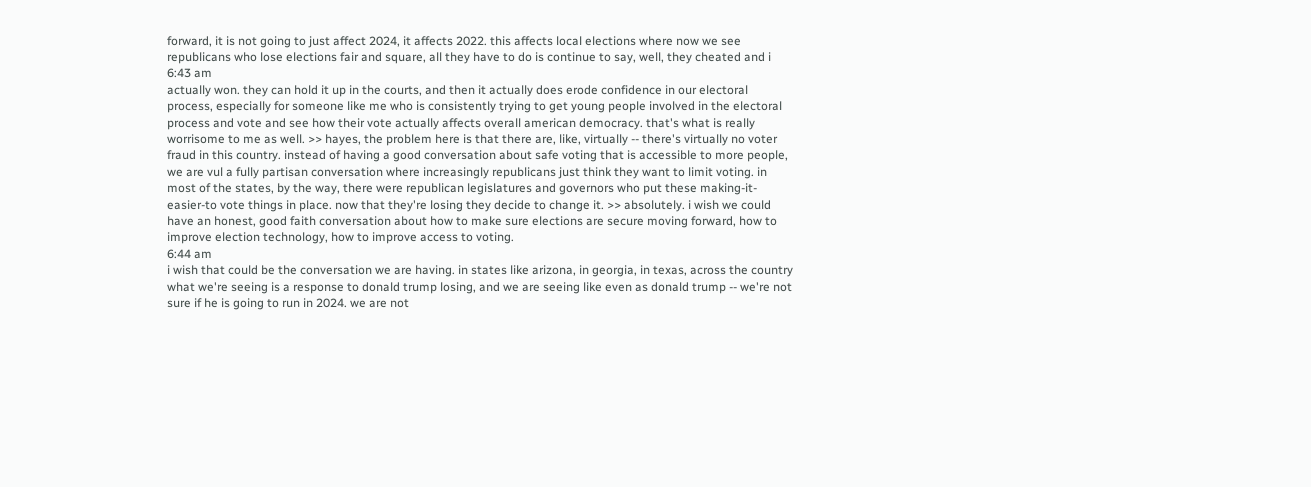forward, it is not going to just affect 2024, it affects 2022. this affects local elections where now we see republicans who lose elections fair and square, all they have to do is continue to say, well, they cheated and i
6:43 am
actually won. they can hold it up in the courts, and then it actually does erode confidence in our electoral process, especially for someone like me who is consistently trying to get young people involved in the electoral process and vote and see how their vote actually affects overall american democracy. that's what is really worrisome to me as well. >> hayes, the problem here is that there are, like, virtually -- there's virtually no voter fraud in this country. instead of having a good conversation about safe voting that is accessible to more people, we are vul a fully partisan conversation where increasingly republicans just think they want to limit voting. in most of the states, by the way, there were republican legislatures and governors who put these making-it-easier-to vote things in place. now that they're losing they decide to change it. >> absolutely. i wish we could have an honest, good faith conversation about how to make sure elections are secure moving forward, how to improve election technology, how to improve access to voting.
6:44 am
i wish that could be the conversation we are having. in states like arizona, in georgia, in texas, across the country what we're seeing is a response to donald trump losing, and we are seeing like even as donald trump -- we're not sure if he is going to run in 2024. we are not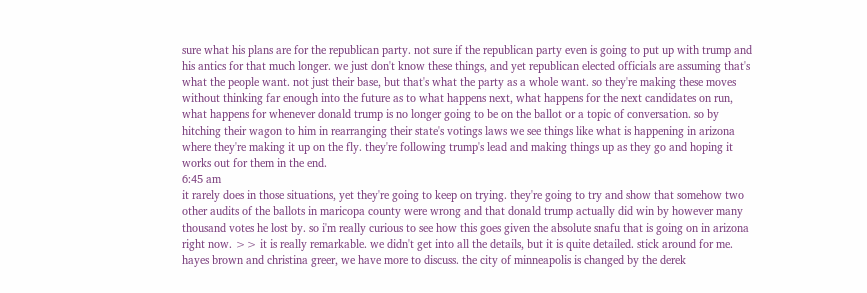sure what his plans are for the republican party. not sure if the republican party even is going to put up with trump and his antics for that much longer. we just don't know these things, and yet republican elected officials are assuming that's what the people want. not just their base, but that's what the party as a whole want. so they're making these moves without thinking far enough into the future as to what happens next, what happens for the next candidates on run, what happens for whenever donald trump is no longer going to be on the ballot or a topic of conversation. so by hitching their wagon to him in rearranging their state's votings laws we see things like what is happening in arizona where they're making it up on the fly. they're following trump's lead and making things up as they go and hoping it works out for them in the end.
6:45 am
it rarely does in those situations, yet they're going to keep on trying. they're going to try and show that somehow two other audits of the ballots in maricopa county were wrong and that donald trump actually did win by however many thousand votes he lost by. so i'm really curious to see how this goes given the absolute snafu that is going on in arizona right now. >> it is really remarkable. we didn't get into all the details, but it is quite detailed. stick around for me. hayes brown and christina greer, we have more to discuss. the city of minneapolis is changed by the derek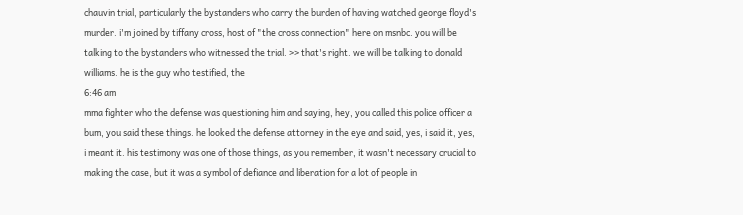chauvin trial, particularly the bystanders who carry the burden of having watched george floyd's murder. i'm joined by tiffany cross, host of "the cross connection" here on msnbc. you will be talking to the bystanders who witnessed the trial. >> that's right. we will be talking to donald williams. he is the guy who testified, the
6:46 am
mma fighter who the defense was questioning him and saying, hey, you called this police officer a bum, you said these things. he looked the defense attorney in the eye and said, yes, i said it, yes, i meant it. his testimony was one of those things, as you remember, it wasn't necessary crucial to making the case, but it was a symbol of defiance and liberation for a lot of people in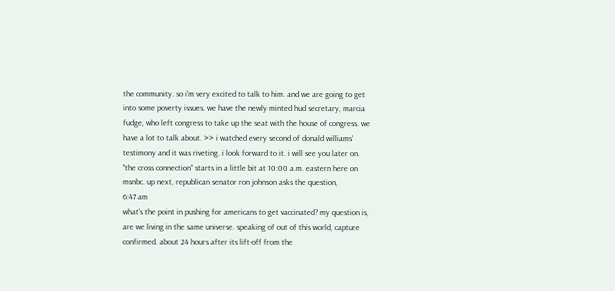the community. so i'm very excited to talk to him. and we are going to get into some poverty issues. we have the newly minted hud secretary, marcia fudge, who left congress to take up the seat with the house of congress. we have a lot to talk about. >> i watched every second of donald williams' testimony and it was riveting. i look forward to it. i will see you later on. "the cross connection" starts in a little bit at 10:00 a.m. eastern here on msnbc. up next, republican senator ron johnson asks the question,
6:47 am
what's the point in pushing for americans to get vaccinated? my question is, are we living in the same universe. speaking of out of this world, capture confirmed. about 24 hours after its lift-off from the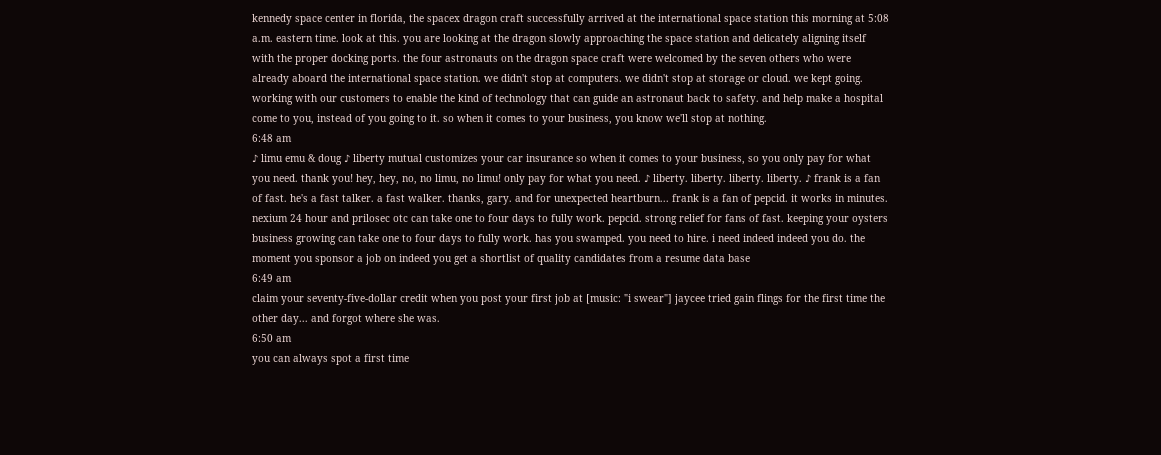kennedy space center in florida, the spacex dragon craft successfully arrived at the international space station this morning at 5:08 a.m. eastern time. look at this. you are looking at the dragon slowly approaching the space station and delicately aligning itself with the proper docking ports. the four astronauts on the dragon space craft were welcomed by the seven others who were already aboard the international space station. we didn't stop at computers. we didn't stop at storage or cloud. we kept going. working with our customers to enable the kind of technology that can guide an astronaut back to safety. and help make a hospital come to you, instead of you going to it. so when it comes to your business, you know we'll stop at nothing.
6:48 am
♪ limu emu & doug ♪ liberty mutual customizes your car insurance so when it comes to your business, so you only pay for what you need. thank you! hey, hey, no, no limu, no limu! only pay for what you need. ♪ liberty. liberty. liberty. liberty. ♪ frank is a fan of fast. he's a fast talker. a fast walker. thanks, gary. and for unexpected heartburn... frank is a fan of pepcid. it works in minutes. nexium 24 hour and prilosec otc can take one to four days to fully work. pepcid. strong relief for fans of fast. keeping your oysters business growing can take one to four days to fully work. has you swamped. you need to hire. i need indeed indeed you do. the moment you sponsor a job on indeed you get a shortlist of quality candidates from a resume data base
6:49 am
claim your seventy-five-dollar credit when you post your first job at [music: "i swear"] jaycee tried gain flings for the first time the other day... and forgot where she was.
6:50 am
you can always spot a first time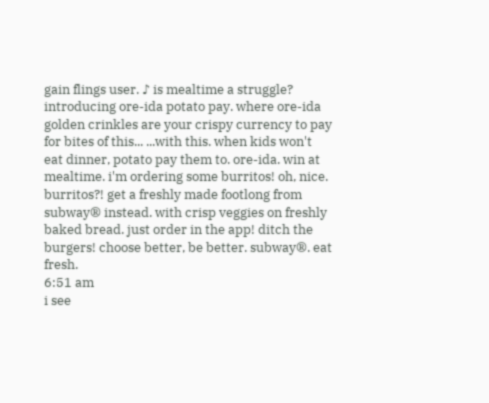gain flings user. ♪ is mealtime a struggle? introducing ore-ida potato pay. where ore-ida golden crinkles are your crispy currency to pay for bites of this... ...with this. when kids won't eat dinner, potato pay them to. ore-ida. win at mealtime. i'm ordering some burritos! oh, nice. burritos?! get a freshly made footlong from subway® instead. with crisp veggies on freshly baked bread. just order in the app! ditch the burgers! choose better, be better. subway®. eat fresh.
6:51 am
i see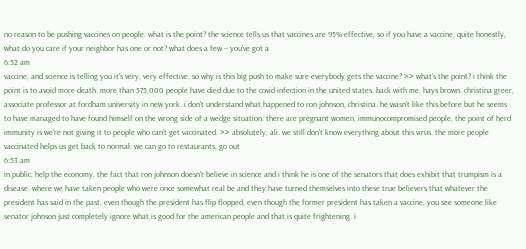no reason to be pushing vaccines on people. what is the point? the science tells us that vaccines are 95% effective, so if you have a vaccine, quite honestly, what do you care if your neighbor has one or not? what does a few -- you've got a
6:52 am
vaccine, and science is telling you it's very, very effective. so why is this big push to make sure everybody gets the vaccine? >> what's the point? i think the point is to avoid more death. more than 575,000 people have died due to the covid infection in the united states. back with me, hays brown. christina greer, associate professor at fordham university in new york. i don't understand what happened to ron johnson, christina. he wasn't like this before but he seems to have managed to have found himself on the wrong side of a wedge situation. there are pregnant women, immunocompromised people, the point of herd immunity is we're not giving it to people who can't get vaccinated. >> absolutely, ali. we still don't know everything about this virus. the more people vaccinated helps us get back to normal. we can go to restaurants, go out
6:53 am
in public, help the economy. the fact that ron johnson doesn't believe in science and i think he is one of the senators that does exhibit that trumpism is a disease. where we have taken people who were once somewhat real be and they have turned themselves into these true believers that whatever the president has said in the past, even though the president has flip flopped, even though the former president has taken a vaccine, you see someone like senator johnson just completely ignore what is good for the american people and that is quite frightening. i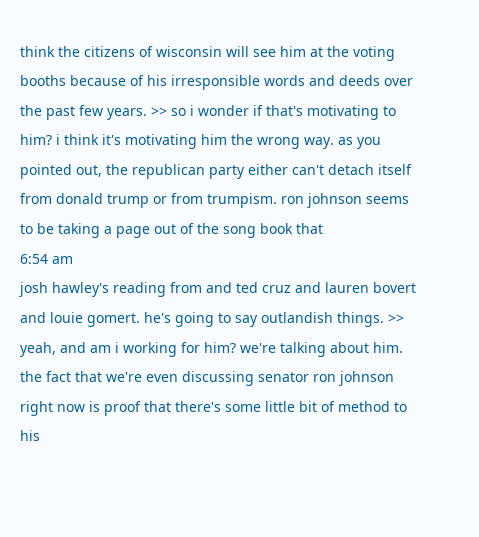think the citizens of wisconsin will see him at the voting booths because of his irresponsible words and deeds over the past few years. >> so i wonder if that's motivating to him? i think it's motivating him the wrong way. as you pointed out, the republican party either can't detach itself from donald trump or from trumpism. ron johnson seems to be taking a page out of the song book that
6:54 am
josh hawley's reading from and ted cruz and lauren bovert and louie gomert. he's going to say outlandish things. >> yeah, and am i working for him? we're talking about him. the fact that we're even discussing senator ron johnson right now is proof that there's some little bit of method to his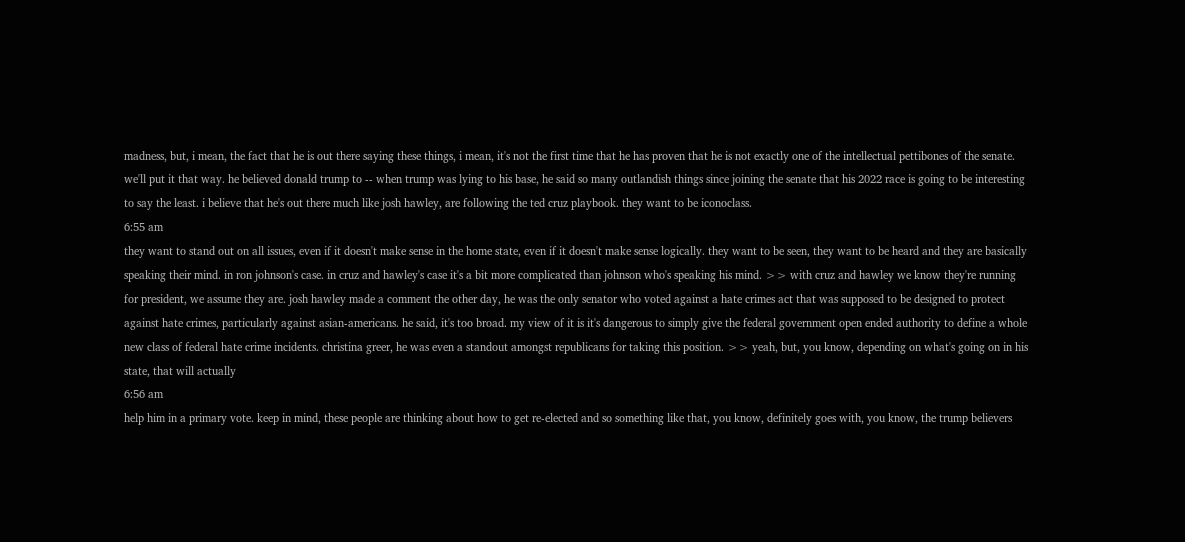madness, but, i mean, the fact that he is out there saying these things, i mean, it's not the first time that he has proven that he is not exactly one of the intellectual pettibones of the senate. we'll put it that way. he believed donald trump to -- when trump was lying to his base, he said so many outlandish things since joining the senate that his 2022 race is going to be interesting to say the least. i believe that he's out there much like josh hawley, are following the ted cruz playbook. they want to be iconoclass.
6:55 am
they want to stand out on all issues, even if it doesn't make sense in the home state, even if it doesn't make sense logically. they want to be seen, they want to be heard and they are basically speaking their mind. in ron johnson's case. in cruz and hawley's case it's a bit more complicated than johnson who's speaking his mind. >> with cruz and hawley we know they're running for president, we assume they are. josh hawley made a comment the other day, he was the only senator who voted against a hate crimes act that was supposed to be designed to protect against hate crimes, particularly against asian-americans. he said, it's too broad. my view of it is it's dangerous to simply give the federal government open ended authority to define a whole new class of federal hate crime incidents. christina greer, he was even a standout amongst republicans for taking this position. >> yeah, but, you know, depending on what's going on in his state, that will actually
6:56 am
help him in a primary vote. keep in mind, these people are thinking about how to get re-elected and so something like that, you know, definitely goes with, you know, the trump believers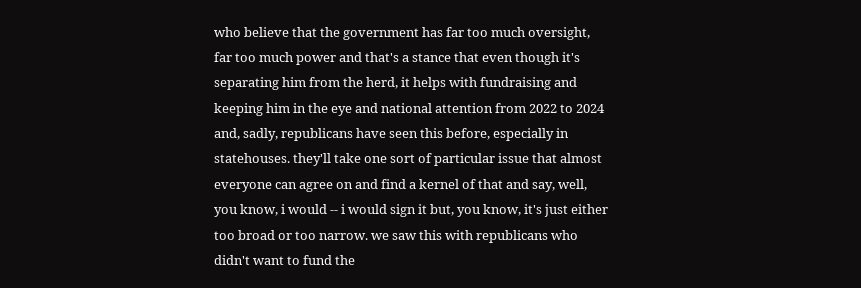who believe that the government has far too much oversight, far too much power and that's a stance that even though it's separating him from the herd, it helps with fundraising and keeping him in the eye and national attention from 2022 to 2024 and, sadly, republicans have seen this before, especially in statehouses. they'll take one sort of particular issue that almost everyone can agree on and find a kernel of that and say, well, you know, i would -- i would sign it but, you know, it's just either too broad or too narrow. we saw this with republicans who didn't want to fund the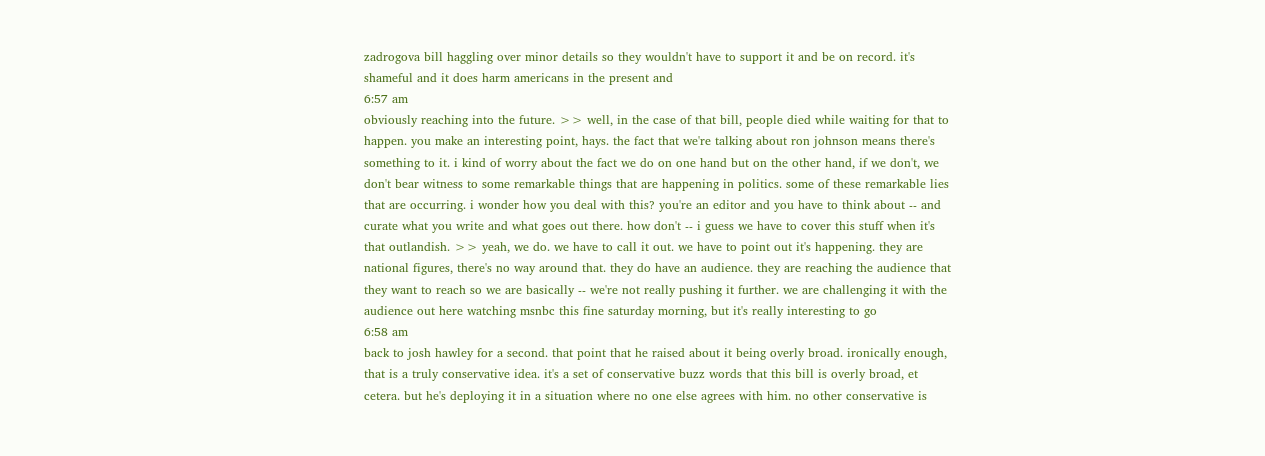zadrogova bill haggling over minor details so they wouldn't have to support it and be on record. it's shameful and it does harm americans in the present and
6:57 am
obviously reaching into the future. >> well, in the case of that bill, people died while waiting for that to happen. you make an interesting point, hays. the fact that we're talking about ron johnson means there's something to it. i kind of worry about the fact we do on one hand but on the other hand, if we don't, we don't bear witness to some remarkable things that are happening in politics. some of these remarkable lies that are occurring. i wonder how you deal with this? you're an editor and you have to think about -- and curate what you write and what goes out there. how don't -- i guess we have to cover this stuff when it's that outlandish. >> yeah, we do. we have to call it out. we have to point out it's happening. they are national figures, there's no way around that. they do have an audience. they are reaching the audience that they want to reach so we are basically -- we're not really pushing it further. we are challenging it with the audience out here watching msnbc this fine saturday morning, but it's really interesting to go
6:58 am
back to josh hawley for a second. that point that he raised about it being overly broad. ironically enough, that is a truly conservative idea. it's a set of conservative buzz words that this bill is overly broad, et cetera. but he's deploying it in a situation where no one else agrees with him. no other conservative is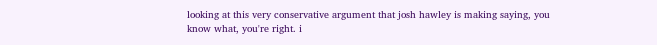looking at this very conservative argument that josh hawley is making saying, you know what, you're right. i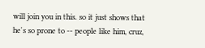will join you in this. so it just shows that he's so prone to -- people like him, cruz,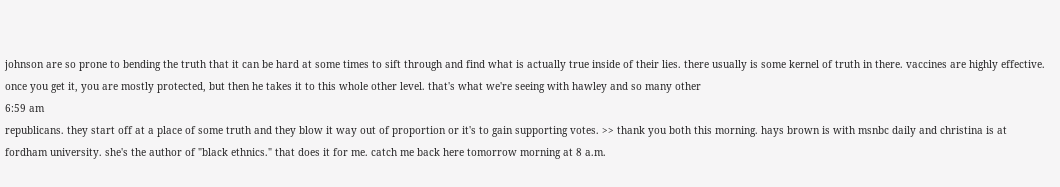johnson are so prone to bending the truth that it can be hard at some times to sift through and find what is actually true inside of their lies. there usually is some kernel of truth in there. vaccines are highly effective. once you get it, you are mostly protected, but then he takes it to this whole other level. that's what we're seeing with hawley and so many other
6:59 am
republicans. they start off at a place of some truth and they blow it way out of proportion or it's to gain supporting votes. >> thank you both this morning. hays brown is with msnbc daily and christina is at fordham university. she's the author of "black ethnics." that does it for me. catch me back here tomorrow morning at 8 a.m.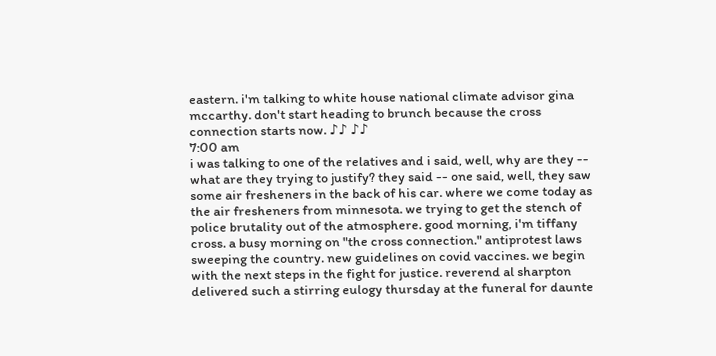eastern. i'm talking to white house national climate advisor gina mccarthy. don't start heading to brunch because the cross connection starts now. ♪♪ ♪♪
7:00 am
i was talking to one of the relatives and i said, well, why are they -- what are they trying to justify? they said -- one said, well, they saw some air fresheners in the back of his car. where we come today as the air fresheners from minnesota. we trying to get the stench of police brutality out of the atmosphere. good morning, i'm tiffany cross. a busy morning on "the cross connection." antiprotest laws sweeping the country. new guidelines on covid vaccines. we begin with the next steps in the fight for justice. reverend al sharpton delivered such a stirring eulogy thursday at the funeral for daunte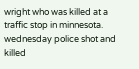wright who was killed at a traffic stop in minnesota. wednesday police shot and killed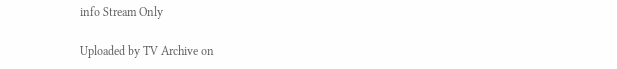info Stream Only

Uploaded by TV Archive on